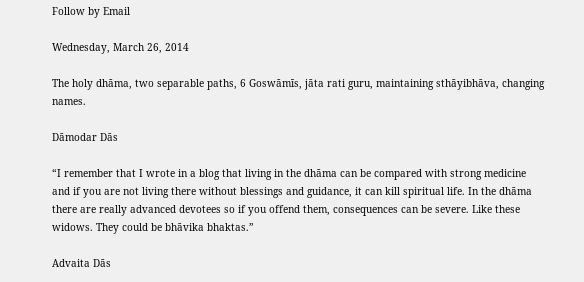Follow by Email

Wednesday, March 26, 2014

The holy dhāma, two separable paths, 6 Goswāmīs, jāta rati guru, maintaining sthāyibhāva, changing names.

Dāmodar Dās

“I remember that I wrote in a blog that living in the dhāma can be compared with strong medicine and if you are not living there without blessings and guidance, it can kill spiritual life. In the dhāma there are really advanced devotees so if you offend them, consequences can be severe. Like these widows. They could be bhāvika bhaktas.”

Advaita Dās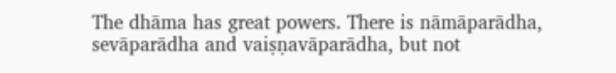The dhāma has great powers. There is nāmāparādha, sevāparādha and vaiṣṇavāparādha, but not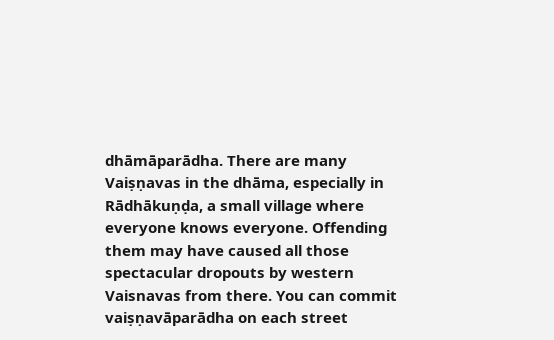dhāmāparādha. There are many Vaiṣṇavas in the dhāma, especially in Rādhākuṇḍa, a small village where everyone knows everyone. Offending them may have caused all those spectacular dropouts by western Vaisnavas from there. You can commit vaiṣṇavāparādha on each street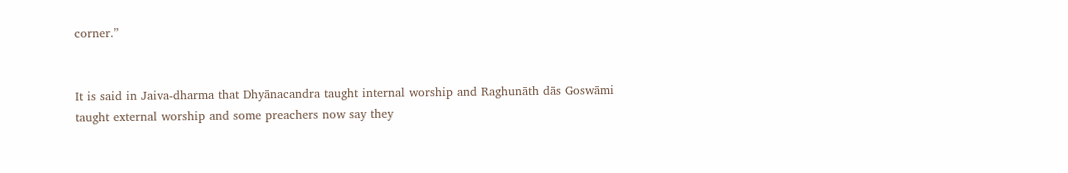corner.”


It is said in Jaiva-dharma that Dhyānacandra taught internal worship and Raghunāth dās Goswāmi taught external worship and some preachers now say they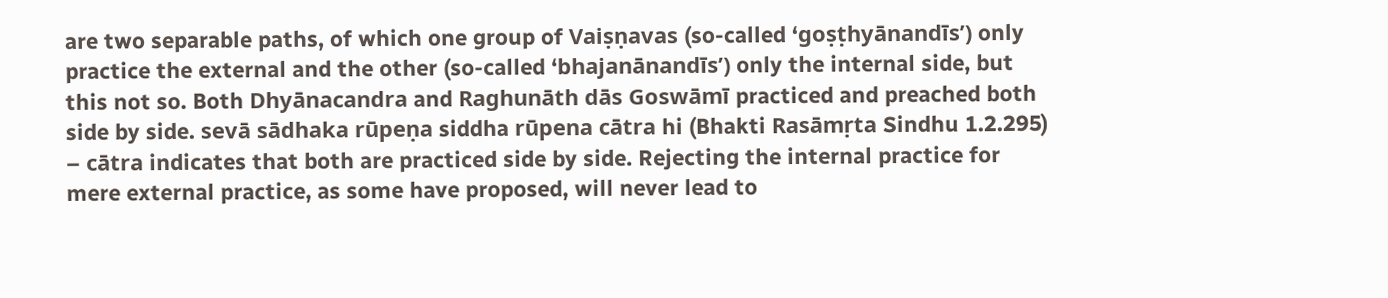are two separable paths, of which one group of Vaiṣṇavas (so-called ‘goṣṭhyānandīs’) only practice the external and the other (so-called ‘bhajanānandīs’) only the internal side, but this not so. Both Dhyānacandra and Raghunāth dās Goswāmī practiced and preached both side by side. sevā sādhaka rūpeṇa siddha rūpena cātra hi (Bhakti Rasāmṛta Sindhu 1.2.295) – cātra indicates that both are practiced side by side. Rejecting the internal practice for mere external practice, as some have proposed, will never lead to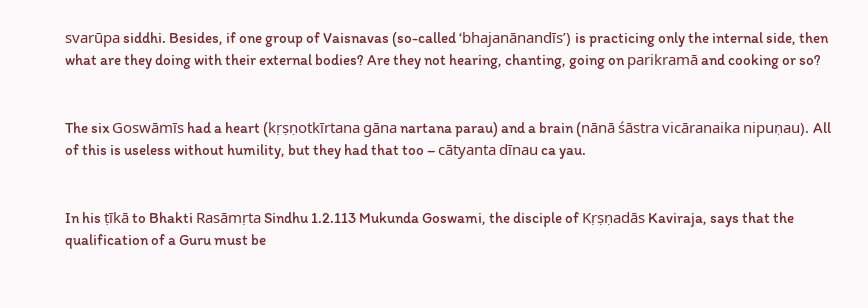svarūpa siddhi. Besides, if one group of Vaisnavas (so-called ‘bhajanānandīs’) is practicing only the internal side, then what are they doing with their external bodies? Are they not hearing, chanting, going on parikramā and cooking or so?


The six Goswāmīs had a heart (kṛṣṇotkīrtana gāna nartana parau) and a brain (nānā śāstra vicāranaika nipuṇau). All of this is useless without humility, but they had that too – cātyanta dīnau ca yau.


In his ṭīkā to Bhakti Rasāmṛta Sindhu 1.2.113 Mukunda Goswami, the disciple of Kṛṣṇadās Kaviraja, says that the qualification of a Guru must be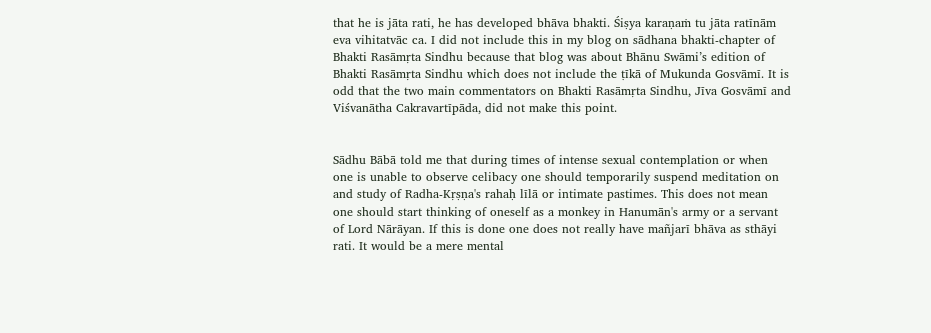that he is jāta rati, he has developed bhāva bhakti. Śiṣya karaṇaṁ tu jāta ratīnām eva vihitatvāc ca. I did not include this in my blog on sādhana bhakti-chapter of Bhakti Rasāmṛta Sindhu because that blog was about Bhānu Swāmi’s edition of Bhakti Rasāmṛta Sindhu which does not include the ṭīkā of Mukunda Gosvāmī. It is odd that the two main commentators on Bhakti Rasāmṛta Sindhu, Jīva Gosvāmī and Viśvanātha Cakravartīpāda, did not make this point.


Sādhu Bābā told me that during times of intense sexual contemplation or when one is unable to observe celibacy one should temporarily suspend meditation on and study of Radha-Kṛṣṇa's rahaḥ līlā or intimate pastimes. This does not mean one should start thinking of oneself as a monkey in Hanumān's army or a servant of Lord Nārāyan. If this is done one does not really have mañjarī bhāva as sthāyi rati. It would be a mere mental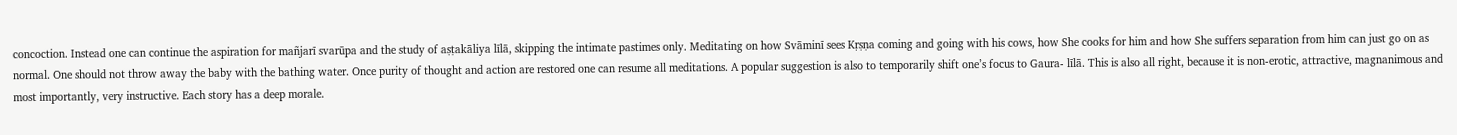concoction. Instead one can continue the aspiration for mañjarī svarūpa and the study of aṣṭakāliya līlā, skipping the intimate pastimes only. Meditating on how Svāminī sees Kṛṣṇa coming and going with his cows, how She cooks for him and how She suffers separation from him can just go on as normal. One should not throw away the baby with the bathing water. Once purity of thought and action are restored one can resume all meditations. A popular suggestion is also to temporarily shift one’s focus to Gaura- līlā. This is also all right, because it is non-erotic, attractive, magnanimous and most importantly, very instructive. Each story has a deep morale.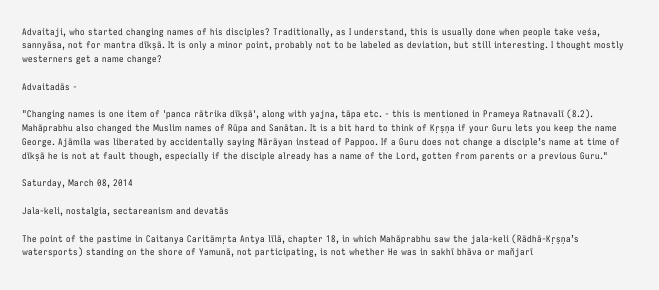Advaitaji, who started changing names of his disciples? Traditionally, as I understand, this is usually done when people take veśa, sannyāsa, not for mantra dīkṣā. It is only a minor point, probably not to be labeled as deviation, but still interesting. I thought mostly westerners get a name change?

Advaitadās -

"Changing names is one item of 'panca rātrika dīkṣā', along with yajna, tāpa etc. - this is mentioned in Prameya Ratnavalī (8.2). Mahāprabhu also changed the Muslim names of Rūpa and Sanātan. It is a bit hard to think of Kṛṣṇa if your Guru lets you keep the name George. Ajāmila was liberated by accidentally saying Nārāyan instead of Pappoo. If a Guru does not change a disciple’s name at time of dīkṣā he is not at fault though, especially if the disciple already has a name of the Lord, gotten from parents or a previous Guru."

Saturday, March 08, 2014

Jala-keli, nostalgia, sectareanism and devatās

The point of the pastime in Caitanya Caritāmṛta Antya līlā, chapter 18, in which Mahāprabhu saw the jala-keli (Rādhā-Kṛṣṇa’s watersports) standing on the shore of Yamunā, not participating, is not whether He was in sakhī bhāva or mañjarī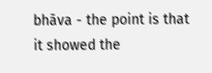bhāva - the point is that it showed the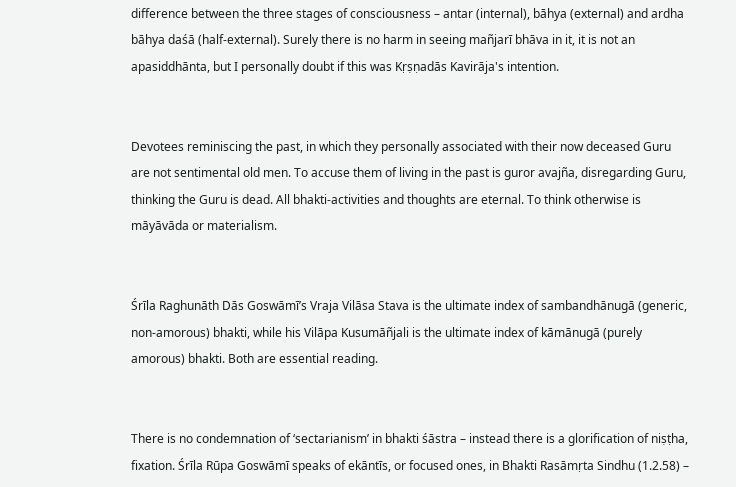difference between the three stages of consciousness – antar (internal), bāhya (external) and ardha bāhya daśā (half-external). Surely there is no harm in seeing mañjarī bhāva in it, it is not an apasiddhānta, but I personally doubt if this was Kṛṣṇadās Kavirāja's intention.


Devotees reminiscing the past, in which they personally associated with their now deceased Guru are not sentimental old men. To accuse them of living in the past is guror avajña, disregarding Guru, thinking the Guru is dead. All bhakti-activities and thoughts are eternal. To think otherwise is māyāvāda or materialism.


Śrīla Raghunāth Dās Goswāmī’s Vraja Vilāsa Stava is the ultimate index of sambandhānugā (generic, non-amorous) bhakti, while his Vilāpa Kusumāñjali is the ultimate index of kāmānugā (purely amorous) bhakti. Both are essential reading.


There is no condemnation of ‘sectarianism’ in bhakti śāstra – instead there is a glorification of niṣṭha, fixation. Śrīla Rūpa Goswāmī speaks of ekāntīs, or focused ones, in Bhakti Rasāmṛta Sindhu (1.2.58) –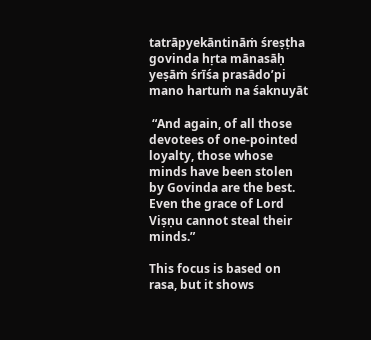tatrāpyekāntināṁ śreṣṭha govinda hṛta mānasāḥ
yeṣāṁ śrīśa prasādo’pi mano hartuṁ na śaknuyāt

 “And again, of all those devotees of one-pointed loyalty, those whose minds have been stolen by Govinda are the best. Even the grace of Lord Viṣṇu cannot steal their minds.”

This focus is based on rasa, but it shows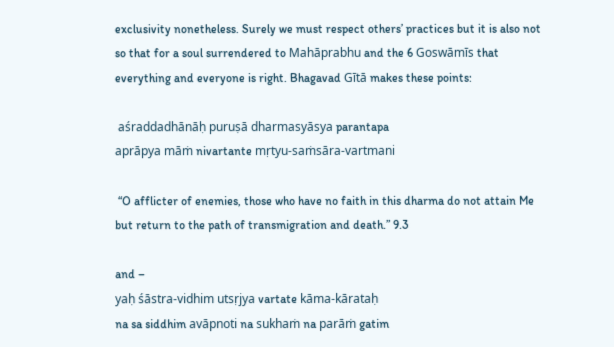exclusivity nonetheless. Surely we must respect others’ practices but it is also not so that for a soul surrendered to Mahāprabhu and the 6 Goswāmīs that everything and everyone is right. Bhagavad Gītā makes these points:

 aśraddadhānāḥ puruṣā dharmasyāsya parantapa
aprāpya māṁ nivartante mṛtyu-saṁsāra-vartmani

 “O afflicter of enemies, those who have no faith in this dharma do not attain Me but return to the path of transmigration and death.” 9.3

and –
yaḥ śāstra-vidhim utsṛjya vartate kāma-kārataḥ
na sa siddhim avāpnoti na sukhaṁ na parāṁ gatim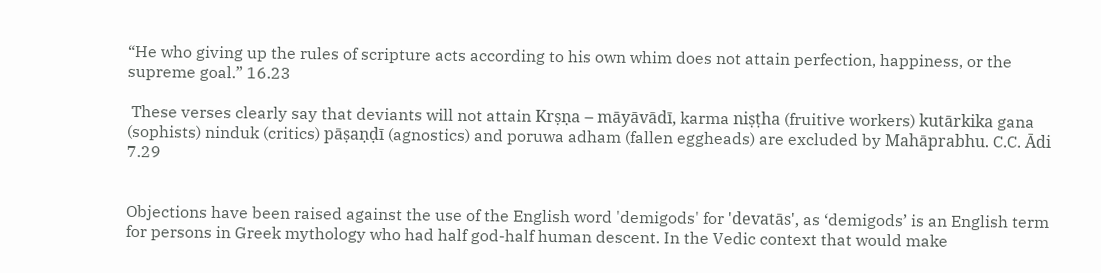“He who giving up the rules of scripture acts according to his own whim does not attain perfection, happiness, or the supreme goal.” 16.23

 These verses clearly say that deviants will not attain Krṣṇa – māyāvādī, karma niṣṭha (fruitive workers) kutārkika gana (sophists) ninduk (critics) pāṣaṇḍī (agnostics) and poruwa adham (fallen eggheads) are excluded by Mahāprabhu. C.C. Ādi 7.29


Objections have been raised against the use of the English word 'demigods' for 'devatās', as ‘demigods’ is an English term for persons in Greek mythology who had half god-half human descent. In the Vedic context that would make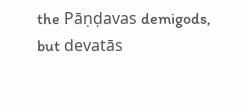the Pāṇḍavas demigods, but devatās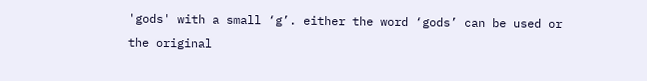'gods' with a small ‘g’. either the word ‘gods’ can be used or the original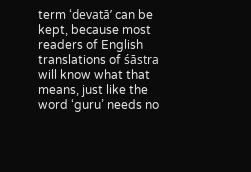term ‘devatā’ can be kept, because most readers of English translations of śāstra will know what that means, just like the word ‘guru’ needs no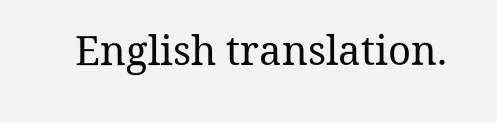English translation.